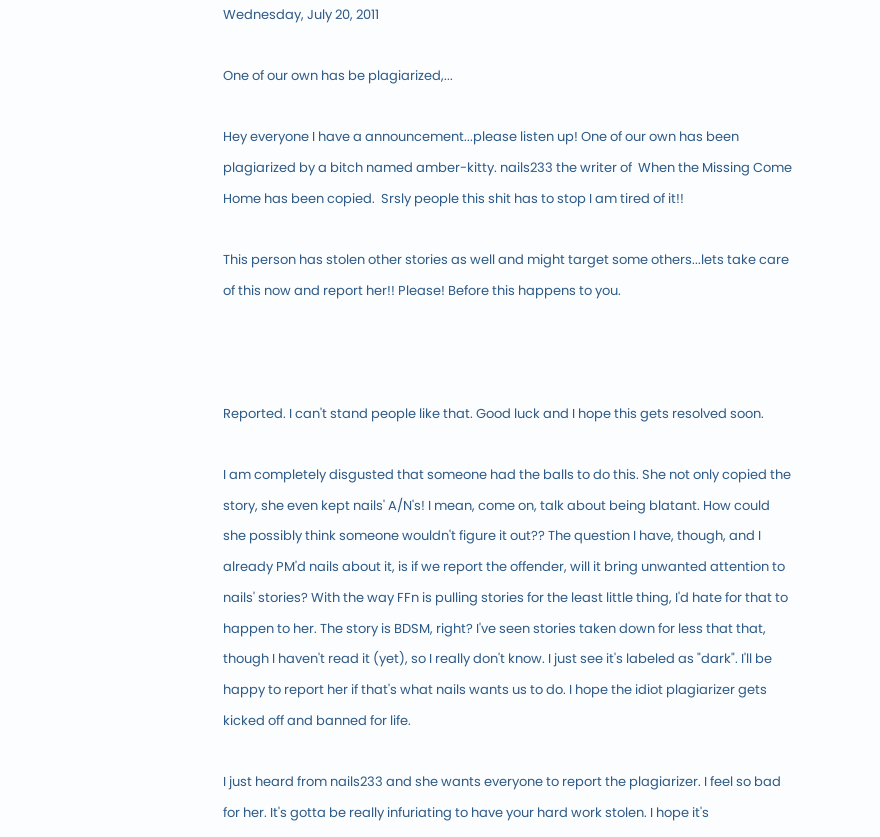Wednesday, July 20, 2011

One of our own has be plagiarized,...

Hey everyone I have a announcement...please listen up! One of our own has been plagiarized by a bitch named amber-kitty. nails233 the writer of  When the Missing Come Home has been copied.  Srsly people this shit has to stop I am tired of it!!

This person has stolen other stories as well and might target some others...lets take care of this now and report her!! Please! Before this happens to you.



Reported. I can't stand people like that. Good luck and I hope this gets resolved soon.

I am completely disgusted that someone had the balls to do this. She not only copied the story, she even kept nails' A/N's! I mean, come on, talk about being blatant. How could she possibly think someone wouldn't figure it out?? The question I have, though, and I already PM'd nails about it, is if we report the offender, will it bring unwanted attention to nails' stories? With the way FFn is pulling stories for the least little thing, I'd hate for that to happen to her. The story is BDSM, right? I've seen stories taken down for less that that, though I haven't read it (yet), so I really don't know. I just see it's labeled as "dark". I'll be happy to report her if that's what nails wants us to do. I hope the idiot plagiarizer gets kicked off and banned for life.

I just heard from nails233 and she wants everyone to report the plagiarizer. I feel so bad for her. It's gotta be really infuriating to have your hard work stolen. I hope it's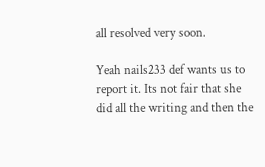all resolved very soon.

Yeah nails233 def wants us to report it. Its not fair that she did all the writing and then the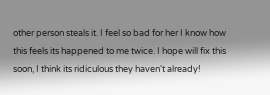other person steals it. I feel so bad for her I know how this feels its happened to me twice. I hope will fix this soon, I think its ridiculous they haven't already!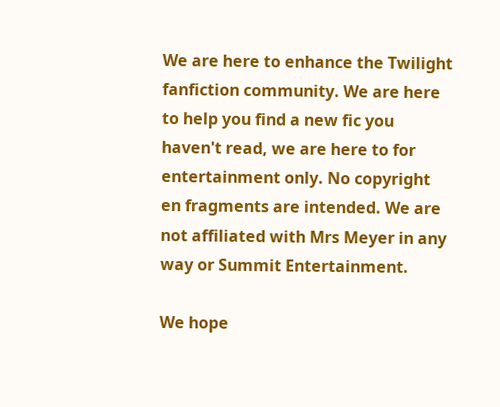We are here to enhance the Twilight fanfiction community. We are here to help you find a new fic you haven't read, we are here to for entertainment only. No copyright en fragments are intended. We are not affiliated with Mrs Meyer in any way or Summit Entertainment.

We hope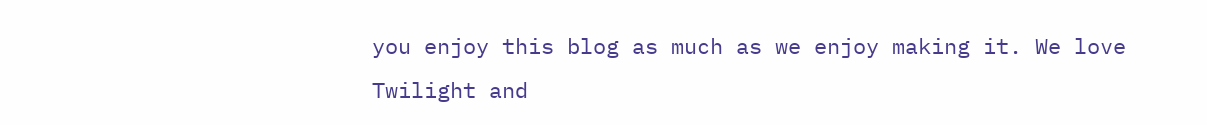you enjoy this blog as much as we enjoy making it. We love Twilight and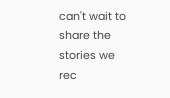can't wait to share the stories we rec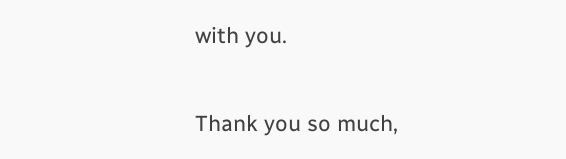with you.

Thank you so much,